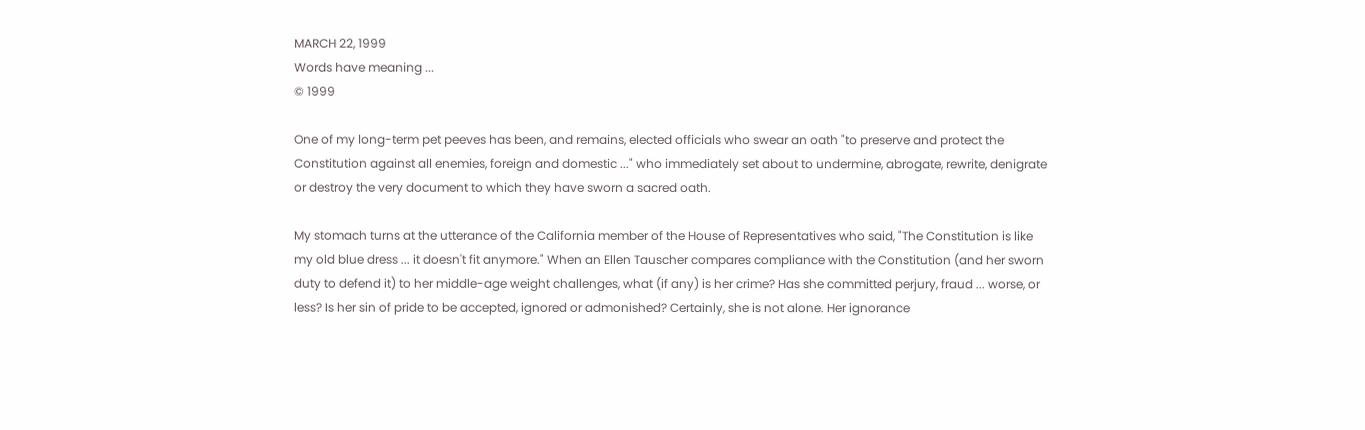MARCH 22, 1999
Words have meaning ...
© 1999

One of my long-term pet peeves has been, and remains, elected officials who swear an oath "to preserve and protect the Constitution against all enemies, foreign and domestic ..." who immediately set about to undermine, abrogate, rewrite, denigrate or destroy the very document to which they have sworn a sacred oath.

My stomach turns at the utterance of the California member of the House of Representatives who said, "The Constitution is like my old blue dress ... it doesn't fit anymore." When an Ellen Tauscher compares compliance with the Constitution (and her sworn duty to defend it) to her middle-age weight challenges, what (if any) is her crime? Has she committed perjury, fraud ... worse, or less? Is her sin of pride to be accepted, ignored or admonished? Certainly, she is not alone. Her ignorance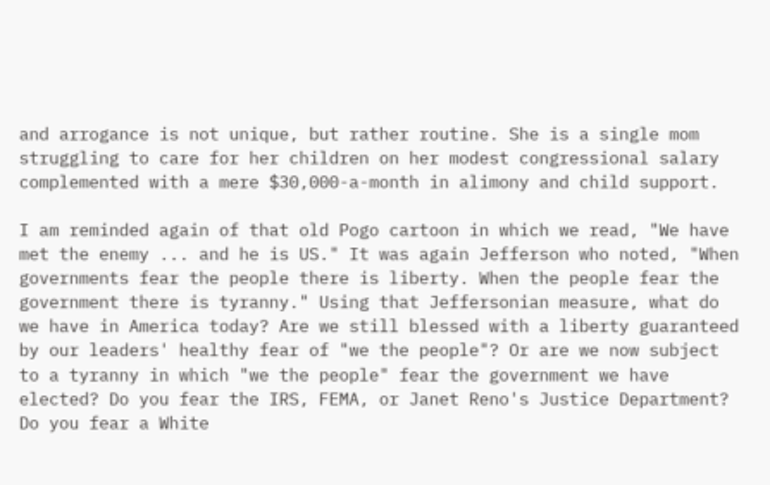and arrogance is not unique, but rather routine. She is a single mom struggling to care for her children on her modest congressional salary complemented with a mere $30,000-a-month in alimony and child support.

I am reminded again of that old Pogo cartoon in which we read, "We have met the enemy ... and he is US." It was again Jefferson who noted, "When governments fear the people there is liberty. When the people fear the government there is tyranny." Using that Jeffersonian measure, what do we have in America today? Are we still blessed with a liberty guaranteed by our leaders' healthy fear of "we the people"? Or are we now subject to a tyranny in which "we the people" fear the government we have elected? Do you fear the IRS, FEMA, or Janet Reno's Justice Department? Do you fear a White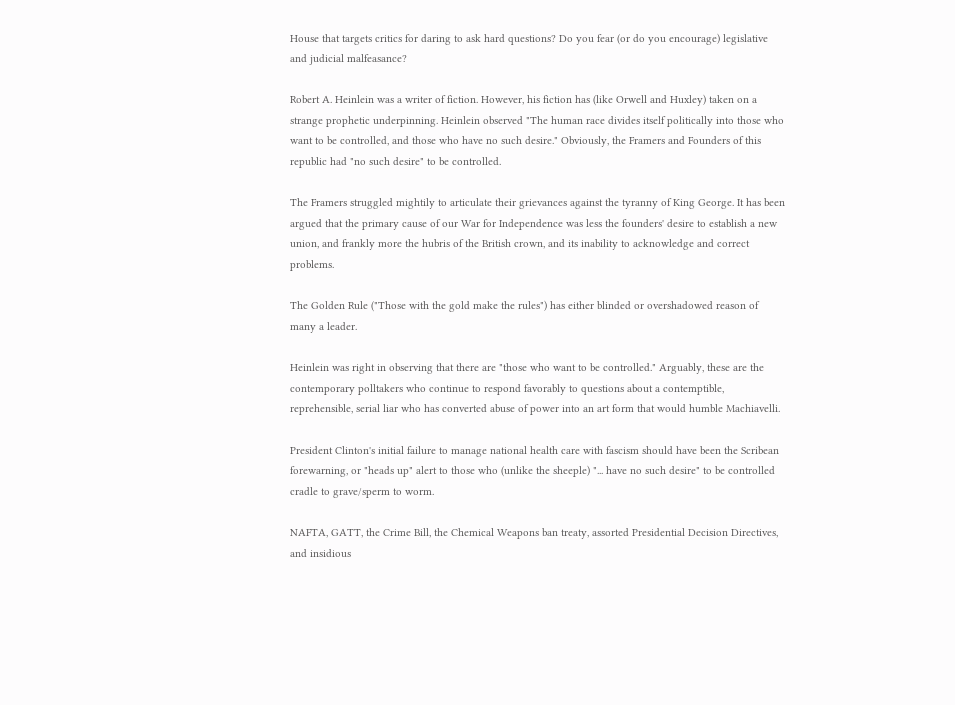House that targets critics for daring to ask hard questions? Do you fear (or do you encourage) legislative and judicial malfeasance?

Robert A. Heinlein was a writer of fiction. However, his fiction has (like Orwell and Huxley) taken on a strange prophetic underpinning. Heinlein observed "The human race divides itself politically into those who want to be controlled, and those who have no such desire." Obviously, the Framers and Founders of this republic had "no such desire" to be controlled.

The Framers struggled mightily to articulate their grievances against the tyranny of King George. It has been argued that the primary cause of our War for Independence was less the founders' desire to establish a new union, and frankly more the hubris of the British crown, and its inability to acknowledge and correct problems.

The Golden Rule ("Those with the gold make the rules") has either blinded or overshadowed reason of many a leader.

Heinlein was right in observing that there are "those who want to be controlled." Arguably, these are the contemporary polltakers who continue to respond favorably to questions about a contemptible, reprehensible, serial liar who has converted abuse of power into an art form that would humble Machiavelli.

President Clinton's initial failure to manage national health care with fascism should have been the Scribean forewarning, or "heads up" alert to those who (unlike the sheeple) "... have no such desire" to be controlled cradle to grave/sperm to worm.

NAFTA, GATT, the Crime Bill, the Chemical Weapons ban treaty, assorted Presidential Decision Directives, and insidious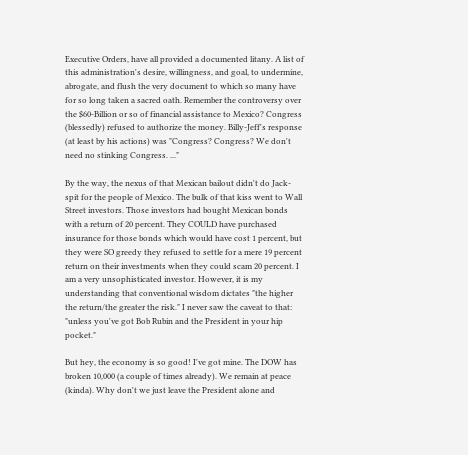Executive Orders, have all provided a documented litany. A list of this administration's desire, willingness, and goal, to undermine, abrogate, and flush the very document to which so many have for so long taken a sacred oath. Remember the controversy over the $60-Billion or so of financial assistance to Mexico? Congress (blessedly) refused to authorize the money. Billy-Jeff's response (at least by his actions) was "Congress? Congress? We don't need no stinking Congress. ..."

By the way, the nexus of that Mexican bailout didn't do Jack-spit for the people of Mexico. The bulk of that kiss went to Wall Street investors. Those investors had bought Mexican bonds with a return of 20 percent. They COULD have purchased insurance for those bonds which would have cost 1 percent, but they were SO greedy they refused to settle for a mere 19 percent return on their investments when they could scam 20 percent. I am a very unsophisticated investor. However, it is my understanding that conventional wisdom dictates "the higher the return/the greater the risk." I never saw the caveat to that: "unless you've got Bob Rubin and the President in your hip pocket."

But hey, the economy is so good! I've got mine. The DOW has broken 10,000 (a couple of times already). We remain at peace (kinda). Why don't we just leave the President alone and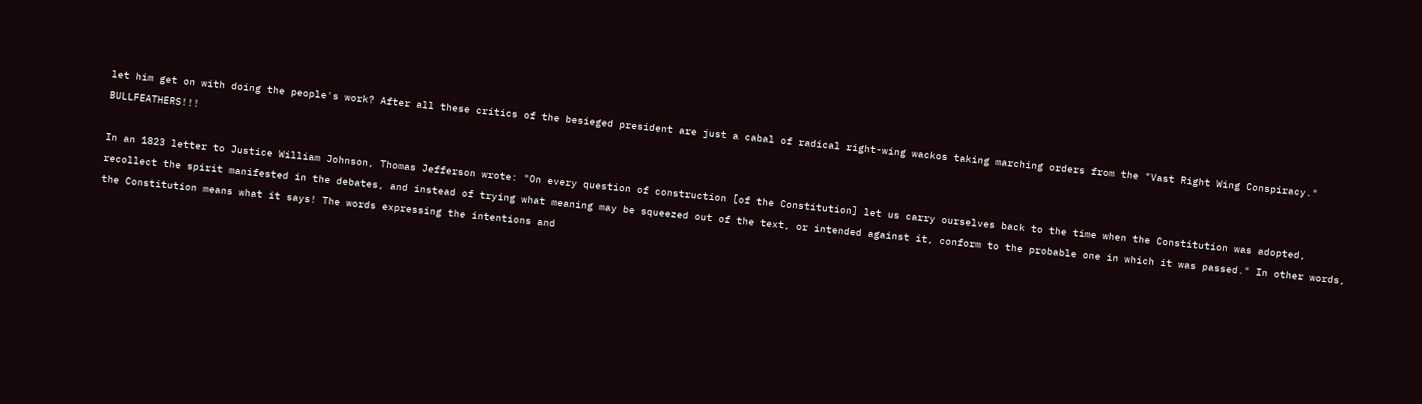let him get on with doing the people's work? After all these critics of the besieged president are just a cabal of radical right-wing wackos taking marching orders from the "Vast Right Wing Conspiracy." BULLFEATHERS!!!

In an 1823 letter to Justice William Johnson, Thomas Jefferson wrote: "On every question of construction [of the Constitution] let us carry ourselves back to the time when the Constitution was adopted, recollect the spirit manifested in the debates, and instead of trying what meaning may be squeezed out of the text, or intended against it, conform to the probable one in which it was passed." In other words, the Constitution means what it says! The words expressing the intentions and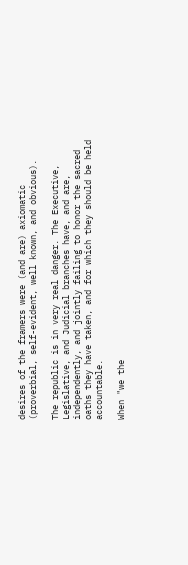desires of the framers were (and are) axiomatic (proverbial, self-evident, well known, and obvious).

The republic is in very real danger. The Executive, Legislative, and Judicial branches have, and are, independently, and jointly failing to honor the sacred oaths they have taken, and for which they should be held accountable.

When "we the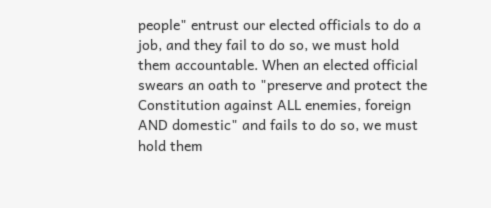people" entrust our elected officials to do a job, and they fail to do so, we must hold them accountable. When an elected official swears an oath to "preserve and protect the Constitution against ALL enemies, foreign AND domestic" and fails to do so, we must hold them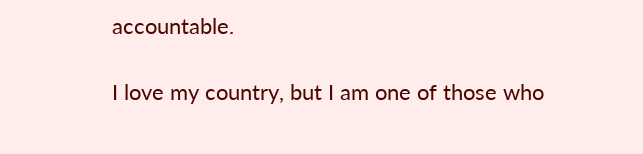accountable.

I love my country, but I am one of those who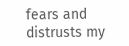fears and distrusts my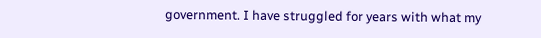government. I have struggled for years with what my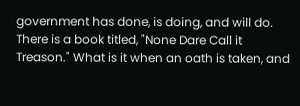government has done, is doing, and will do. There is a book titled, "None Dare Call it Treason." What is it when an oath is taken, and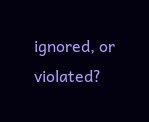ignored, or violated?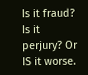Is it fraud? Is it perjury? Or IS it worse.